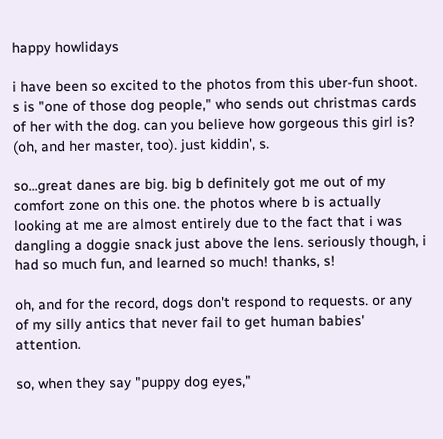happy howlidays

i have been so excited to the photos from this uber-fun shoot. s is "one of those dog people," who sends out christmas cards of her with the dog. can you believe how gorgeous this girl is? (oh, and her master, too). just kiddin', s.

so...great danes are big. big b definitely got me out of my comfort zone on this one. the photos where b is actually looking at me are almost entirely due to the fact that i was dangling a doggie snack just above the lens. seriously though, i had so much fun, and learned so much! thanks, s!

oh, and for the record, dogs don't respond to requests. or any of my silly antics that never fail to get human babies' attention.

so, when they say "puppy dog eyes,"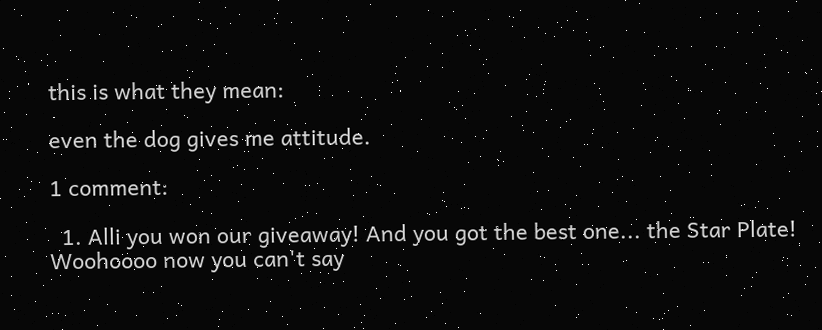this is what they mean:

even the dog gives me attitude.

1 comment:

  1. Alli you won our giveaway! And you got the best one... the Star Plate! Woohoooo now you can't say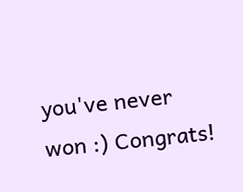you've never won :) Congrats!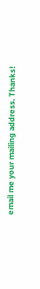email me your mailing address. Thanks!